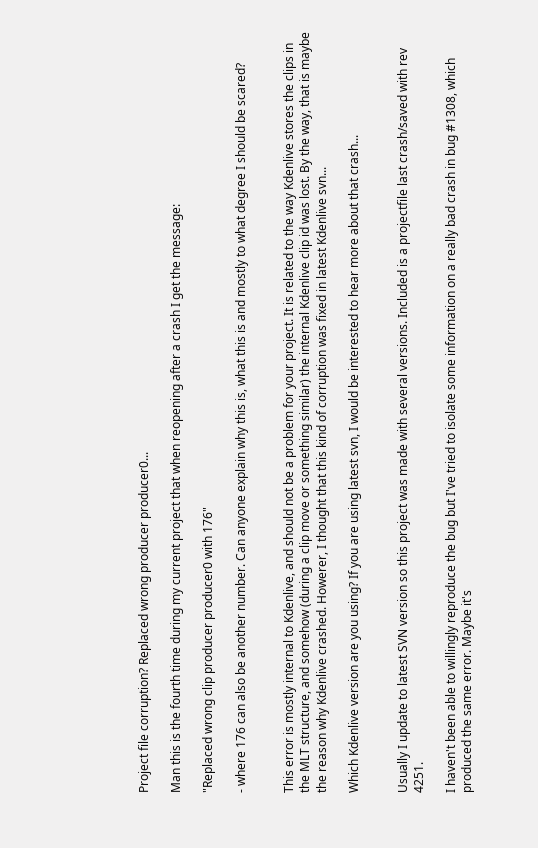Project file corruption? Replaced wrong producer producer0...

Man this is the fourth time during my current project that when reopening after a crash I get the message:

"Replaced wrong clip producer producer0 with 176"

- where 176 can also be another number. Can anyone explain why this is, what this is and mostly to what degree I should be scared?


This error is mostly internal to Kdenlive, and should not be a problem for your project. It is related to the way Kdenlive stores the clips in the MLT structure, and somehow (during a clip move or something similar) the internal Kdenlive clip id was lost. By the way, that is maybe the reason why Kdenlive crashed. Howerer, I thought that this kind of corruption was fixed in latest Kdenlive svn...

Which Kdenlive version are you using? If you are using latest svn, I would be interested to hear more about that crash...


Usually I update to latest SVN version so this project was made with several versions. Included is a projectfile last crash/saved with rev 4251.

I haven't been able to willingly reproduce the bug but I've tried to isolate some information on a really bad crash in bug #1308, which produced the same error. Maybe it's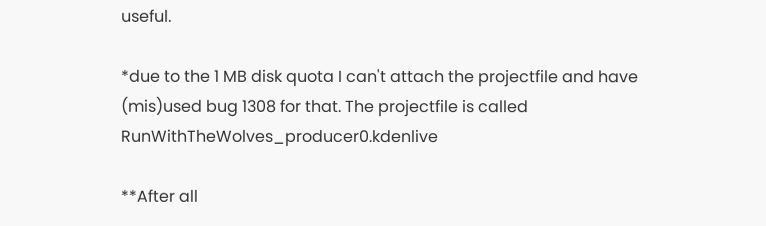useful.

*due to the 1 MB disk quota I can't attach the projectfile and have (mis)used bug 1308 for that. The projectfile is called RunWithTheWolves_producer0.kdenlive

**After all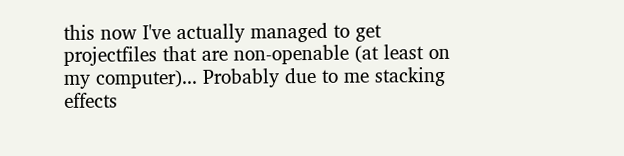this now I've actually managed to get projectfiles that are non-openable (at least on my computer)... Probably due to me stacking effects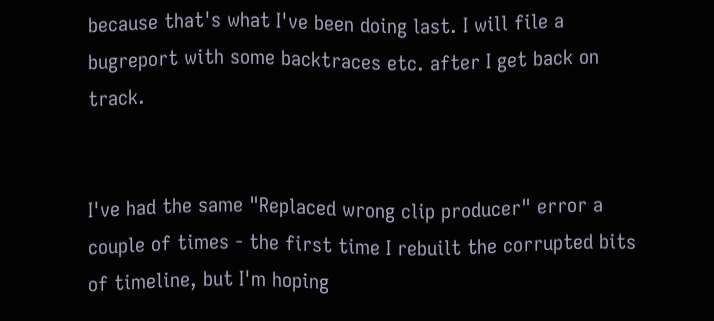because that's what I've been doing last. I will file a bugreport with some backtraces etc. after I get back on track.


I've had the same "Replaced wrong clip producer" error a couple of times - the first time I rebuilt the corrupted bits of timeline, but I'm hoping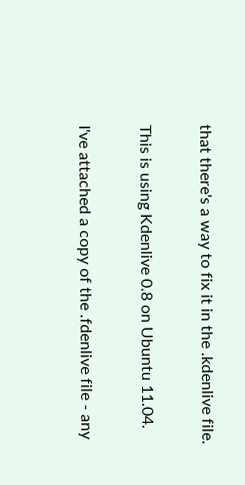that there's a way to fix it in the .kdenlive file.

This is using Kdenlive 0.8 on Ubuntu 11.04.

I've attached a copy of the .fdenlive file - any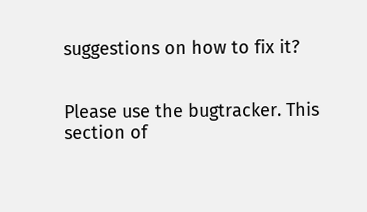suggestions on how to fix it?


Please use the bugtracker. This section of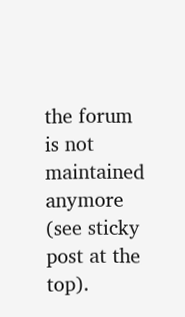the forum is not maintained anymore (see sticky post at the top).